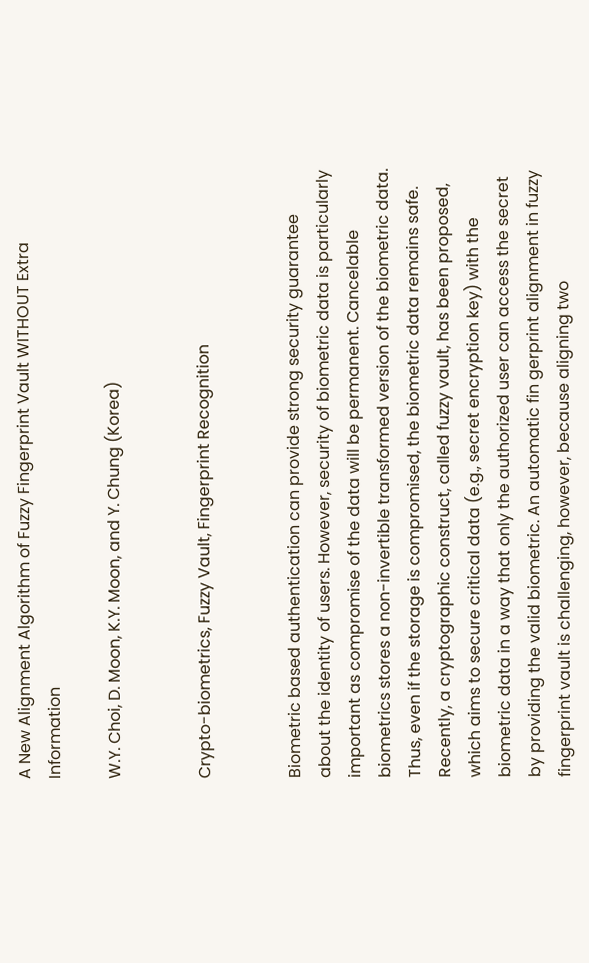A New Alignment Algorithm of Fuzzy Fingerprint Vault WITHOUT Extra Information

W.Y. Choi, D. Moon, K.Y. Moon, and Y. Chung (Korea)


Crypto-biometrics, Fuzzy Vault, Fingerprint Recognition


Biometric based authentication can provide strong security guarantee about the identity of users. However, security of biometric data is particularly important as compromise of the data will be permanent. Cancelable biometrics stores a non-invertible transformed version of the biometric data. Thus, even if the storage is compromised, the biometric data remains safe. Recently, a cryptographic construct, called fuzzy vault, has been proposed, which aims to secure critical data (e.g., secret encryption key) with the biometric data in a way that only the authorized user can access the secret by providing the valid biometric. An automatic fin gerprint alignment in fuzzy fingerprint vault is challenging, however, because aligning two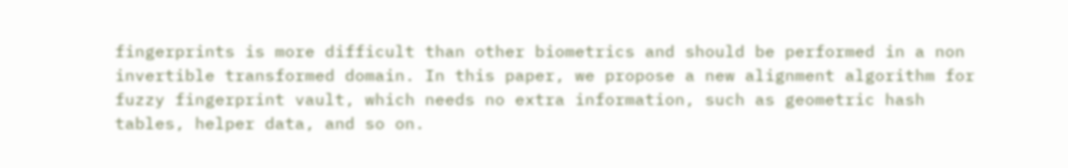fingerprints is more difficult than other biometrics and should be performed in a non invertible transformed domain. In this paper, we propose a new alignment algorithm for fuzzy fingerprint vault, which needs no extra information, such as geometric hash tables, helper data, and so on.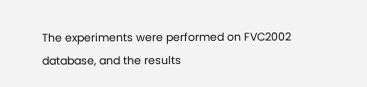The experiments were performed on FVC2002 database, and the results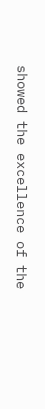showed the excellence of the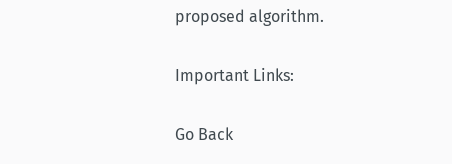proposed algorithm.

Important Links:

Go Back